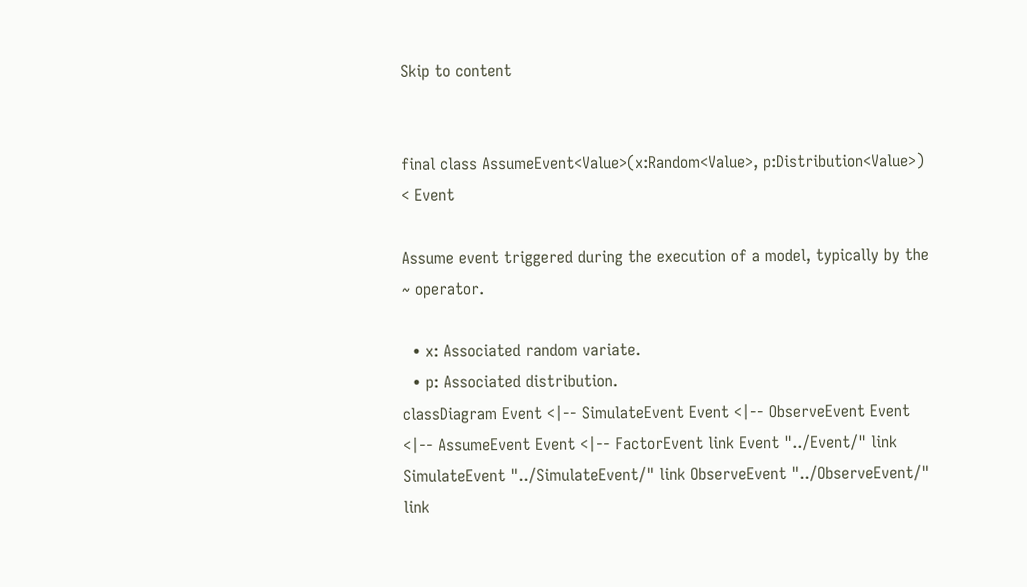Skip to content


final class AssumeEvent<Value>(x:Random<Value>, p:Distribution<Value>) < Event

Assume event triggered during the execution of a model, typically by the ~ operator.

  • x: Associated random variate.
  • p: Associated distribution.
classDiagram Event <|-- SimulateEvent Event <|-- ObserveEvent Event <|-- AssumeEvent Event <|-- FactorEvent link Event "../Event/" link SimulateEvent "../SimulateEvent/" link ObserveEvent "../ObserveEvent/" link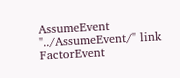AssumeEvent "../AssumeEvent/" link FactorEvent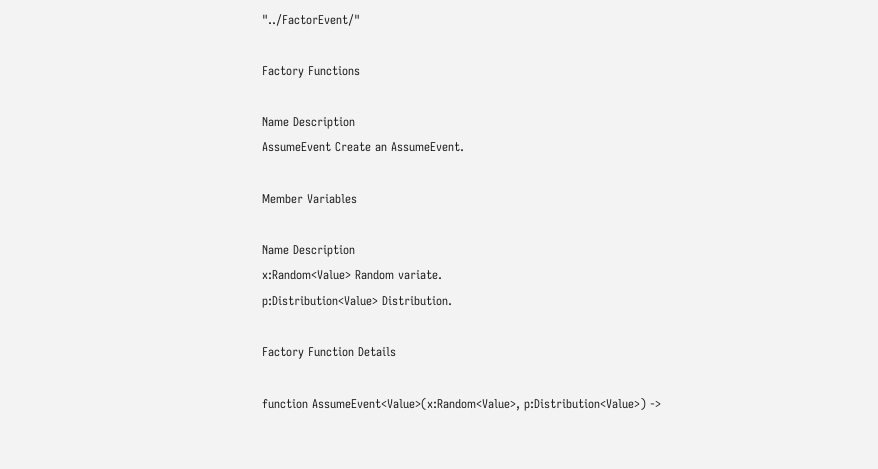"../FactorEvent/"

Factory Functions

Name Description
AssumeEvent Create an AssumeEvent.

Member Variables

Name Description
x:Random<Value> Random variate.
p:Distribution<Value> Distribution.

Factory Function Details

function AssumeEvent<Value>(x:Random<Value>, p:Distribution<Value>) ->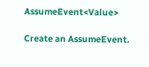AssumeEvent<Value>

Create an AssumeEvent.